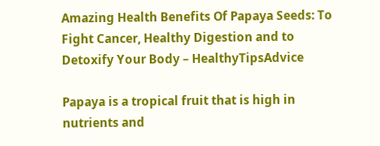Amazing Health Benefits Of Papaya Seeds: To Fight Cancer, Healthy Digestion and to Detoxify Your Body – HealthyTipsAdvice

Papaya is a tropical fruit that is high in nutrients and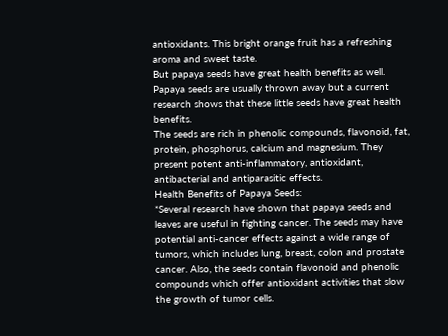antioxidants. This bright orange fruit has a refreshing aroma and sweet taste.
But papaya seeds have great health benefits as well. Papaya seeds are usually thrown away but a current research shows that these little seeds have great health benefits.
The seeds are rich in phenolic compounds, flavonoid, fat, protein, phosphorus, calcium and magnesium. They  present potent anti-inflammatory, antioxidant, antibacterial and antiparasitic effects.
Health Benefits of Papaya Seeds:
*Several research have shown that papaya seeds and leaves are useful in fighting cancer. The seeds may have potential anti-cancer effects against a wide range of tumors, which includes lung, breast, colon and prostate cancer. Also, the seeds contain flavonoid and phenolic compounds which offer antioxidant activities that slow the growth of tumor cells.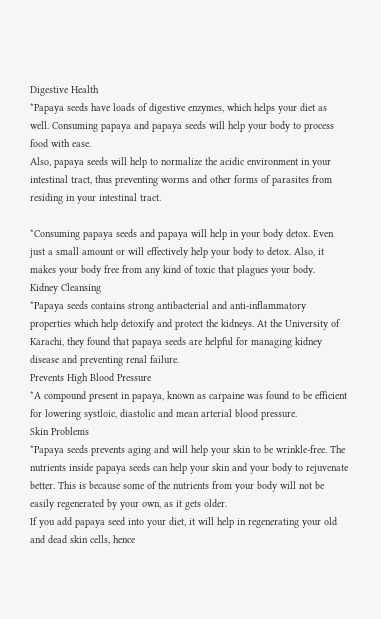Digestive Health
*Papaya seeds have loads of digestive enzymes, which helps your diet as well. Consuming papaya and papaya seeds will help your body to process food with ease.
Also, papaya seeds will help to normalize the acidic environment in your intestinal tract, thus preventing worms and other forms of parasites from residing in your intestinal tract.

*Consuming papaya seeds and papaya will help in your body detox. Even just a small amount or will effectively help your body to detox. Also, it makes your body free from any kind of toxic that plagues your body.
Kidney Cleansing
*Papaya seeds contains strong antibacterial and anti-inflammatory properties which help detoxify and protect the kidneys. At the University of Karachi, they found that papaya seeds are helpful for managing kidney disease and preventing renal failure.
Prevents High Blood Pressure
*A compound present in papaya, known as carpaine was found to be efficient for lowering systloic, diastolic and mean arterial blood pressure.
Skin Problems
*Papaya seeds prevents aging and will help your skin to be wrinkle-free. The nutrients inside papaya seeds can help your skin and your body to rejuvenate better. This is because some of the nutrients from your body will not be easily regenerated by your own, as it gets older.
If you add papaya seed into your diet, it will help in regenerating your old and dead skin cells, hence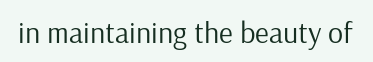in maintaining the beauty of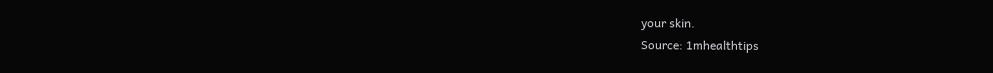your skin.
Source: 1mhealthtips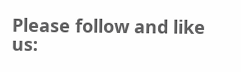Please follow and like us: